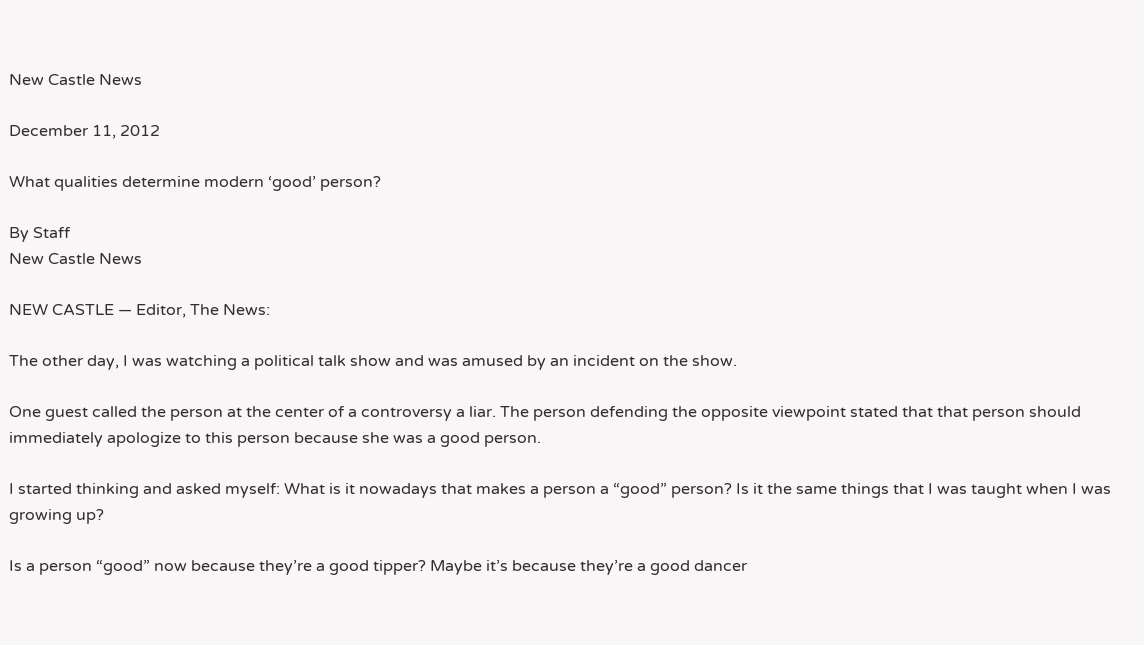New Castle News

December 11, 2012

What qualities determine modern ‘good’ person?

By Staff
New Castle News

NEW CASTLE — Editor, The News:

The other day, I was watching a political talk show and was amused by an incident on the show.

One guest called the person at the center of a controversy a liar. The person defending the opposite viewpoint stated that that person should immediately apologize to this person because she was a good person.

I started thinking and asked myself: What is it nowadays that makes a person a “good” person? Is it the same things that I was taught when I was growing up?

Is a person “good” now because they’re a good tipper? Maybe it’s because they’re a good dancer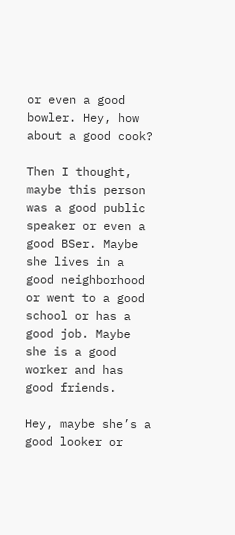or even a good bowler. Hey, how about a good cook?

Then I thought, maybe this person was a good public speaker or even a good BSer. Maybe she lives in a good neighborhood or went to a good school or has a good job. Maybe she is a good worker and has good friends.

Hey, maybe she’s a good looker or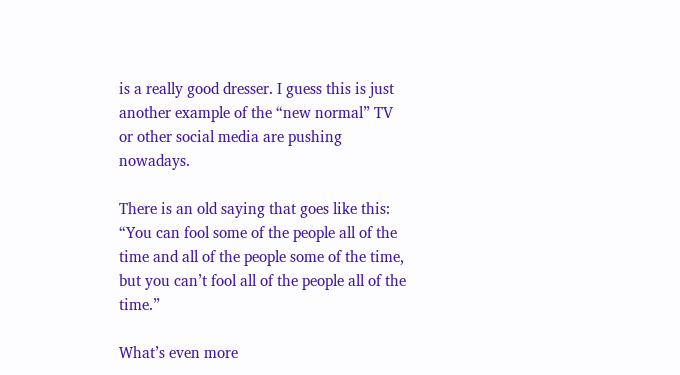is a really good dresser. I guess this is just another example of the “new normal” TV or other social media are pushing nowadays.

There is an old saying that goes like this: “You can fool some of the people all of the time and all of the people some of the time, but you can’t fool all of the people all of the time.”

What’s even more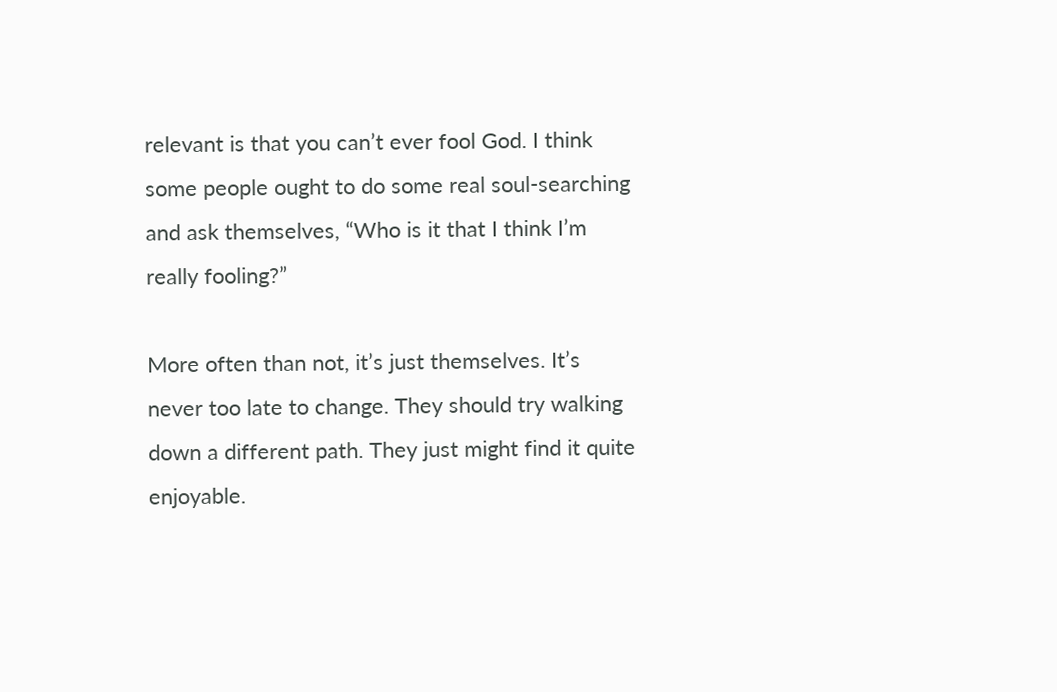relevant is that you can’t ever fool God. I think some people ought to do some real soul-searching and ask themselves, “Who is it that I think I’m really fooling?”

More often than not, it’s just themselves. It’s never too late to change. They should try walking down a different path. They just might find it quite enjoyable.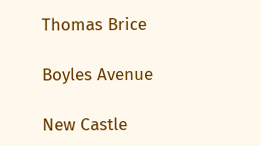Thomas Brice

Boyles Avenue

New Castle